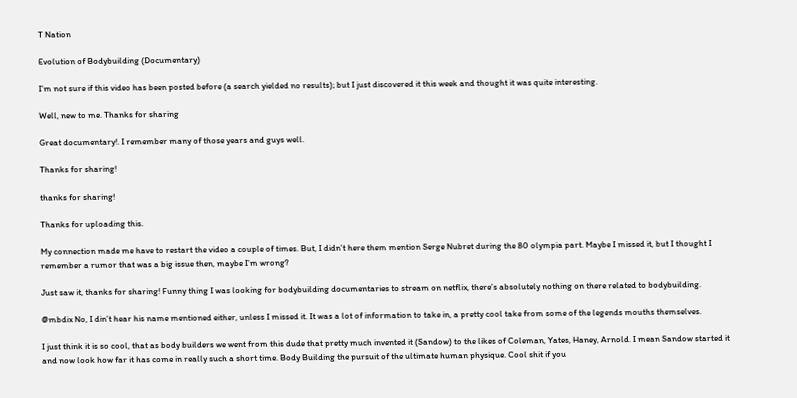T Nation

Evolution of Bodybuilding (Documentary)

I’m not sure if this video has been posted before (a search yielded no results); but I just discovered it this week and thought it was quite interesting.

Well, new to me. Thanks for sharing

Great documentary!. I remember many of those years and guys well.

Thanks for sharing!

thanks for sharing!

Thanks for uploading this.

My connection made me have to restart the video a couple of times. But, I didn’t here them mention Serge Nubret during the 80 olympia part. Maybe I missed it, but I thought I remember a rumor that was a big issue then, maybe I’m wrong?

Just saw it, thanks for sharing! Funny thing I was looking for bodybuilding documentaries to stream on netflix, there’s absolutely nothing on there related to bodybuilding.

@mbdix No, I din’t hear his name mentioned either, unless I missed it. It was a lot of information to take in, a pretty cool take from some of the legends mouths themselves.

I just think it is so cool, that as body builders we went from this dude that pretty much invented it (Sandow) to the likes of Coleman, Yates, Haney, Arnold. I mean Sandow started it and now look how far it has come in really such a short time. Body Building the pursuit of the ultimate human physique. Cool shit if you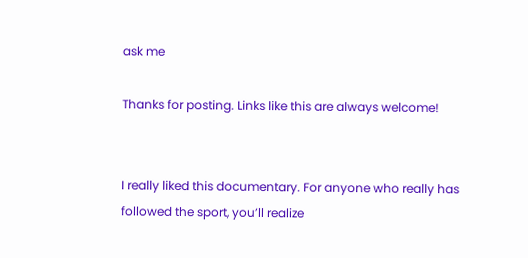ask me

Thanks for posting. Links like this are always welcome!


I really liked this documentary. For anyone who really has followed the sport, you’ll realize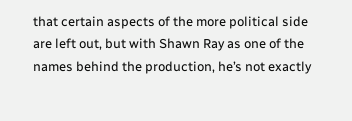that certain aspects of the more political side are left out, but with Shawn Ray as one of the names behind the production, he’s not exactly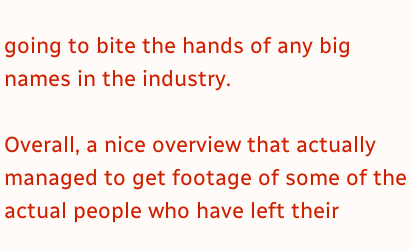going to bite the hands of any big names in the industry.

Overall, a nice overview that actually managed to get footage of some of the actual people who have left their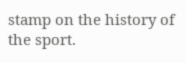stamp on the history of the sport.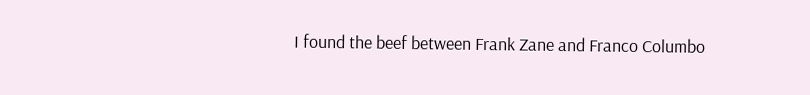I found the beef between Frank Zane and Franco Columbo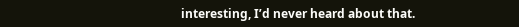interesting, I’d never heard about that.